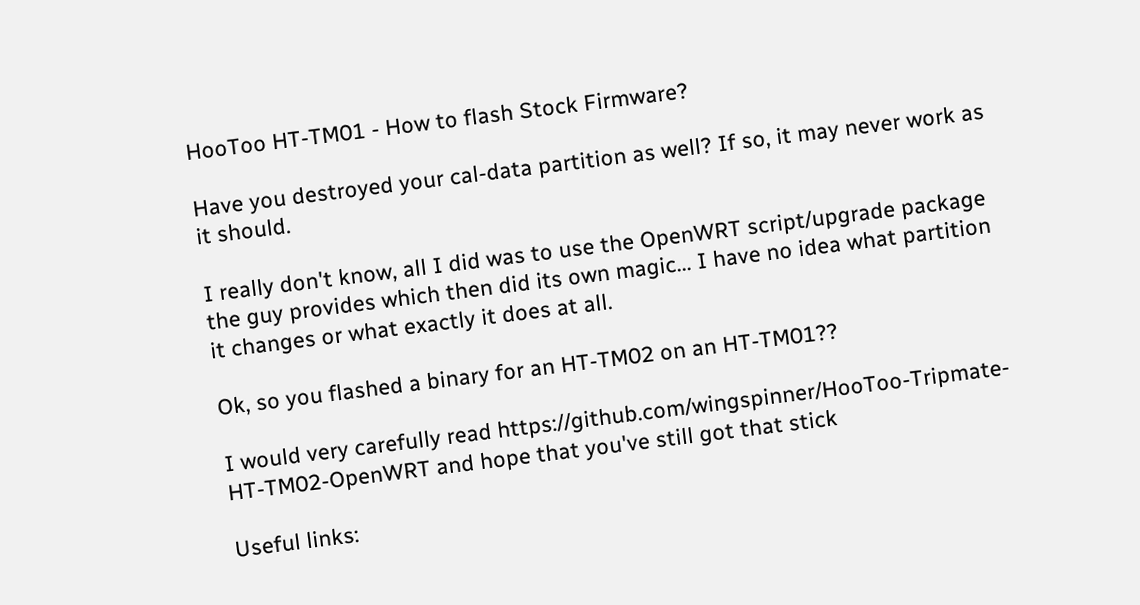HooToo HT-TM01 - How to flash Stock Firmware?

Have you destroyed your cal-data partition as well? If so, it may never work as it should.

I really don't know, all I did was to use the OpenWRT script/upgrade package the guy provides which then did its own magic... I have no idea what partition it changes or what exactly it does at all.

Ok, so you flashed a binary for an HT-TM02 on an HT-TM01??

I would very carefully read https://github.com/wingspinner/HooToo-Tripmate-HT-TM02-OpenWRT and hope that you've still got that stick

Useful links: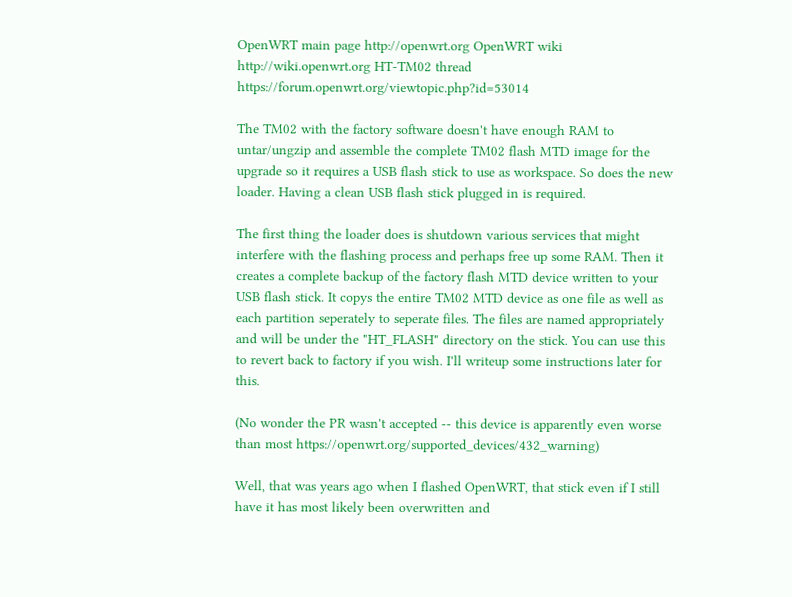OpenWRT main page http://openwrt.org OpenWRT wiki http://wiki.openwrt.org HT-TM02 thread https://forum.openwrt.org/viewtopic.php?id=53014

The TM02 with the factory software doesn't have enough RAM to untar/ungzip and assemble the complete TM02 flash MTD image for the upgrade so it requires a USB flash stick to use as workspace. So does the new loader. Having a clean USB flash stick plugged in is required.

The first thing the loader does is shutdown various services that might interfere with the flashing process and perhaps free up some RAM. Then it creates a complete backup of the factory flash MTD device written to your USB flash stick. It copys the entire TM02 MTD device as one file as well as each partition seperately to seperate files. The files are named appropriately and will be under the "HT_FLASH" directory on the stick. You can use this to revert back to factory if you wish. I'll writeup some instructions later for this.

(No wonder the PR wasn't accepted -- this device is apparently even worse than most https://openwrt.org/supported_devices/432_warning)

Well, that was years ago when I flashed OpenWRT, that stick even if I still have it has most likely been overwritten and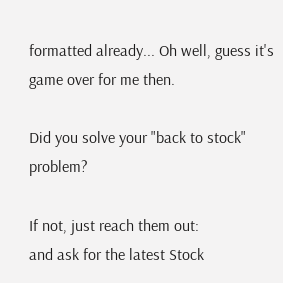formatted already... Oh well, guess it's game over for me then.

Did you solve your "back to stock" problem?

If not, just reach them out:
and ask for the latest Stock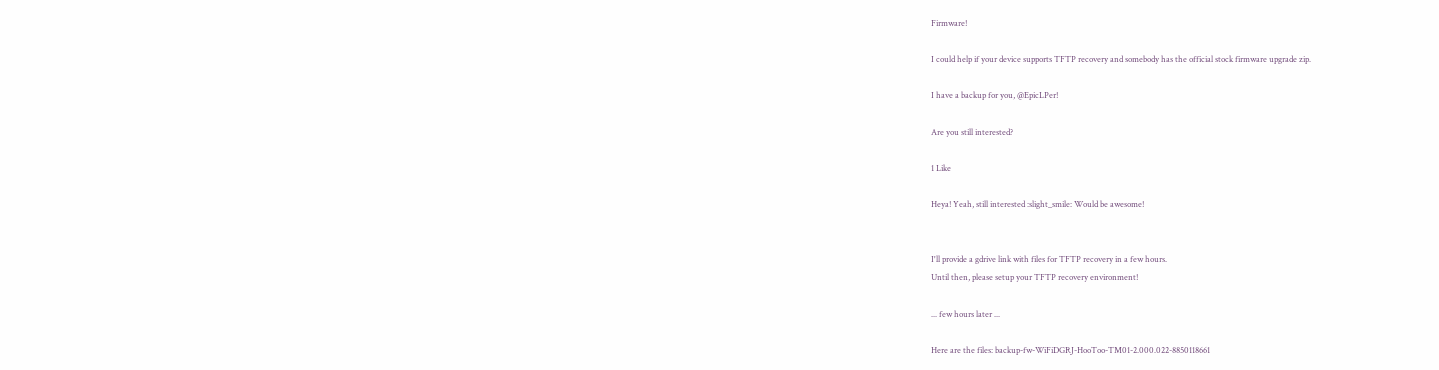Firmware!

I could help if your device supports TFTP recovery and somebody has the official stock firmware upgrade zip.

I have a backup for you, @EpicLPer!

Are you still interested?

1 Like

Heya! Yeah, still interested :slight_smile: Would be awesome!


I'll provide a gdrive link with files for TFTP recovery in a few hours.
Until then, please setup your TFTP recovery environment!

... few hours later ...

Here are the files: backup-fw-WiFiDGRJ-HooToo-TM01-2.000.022-8850118661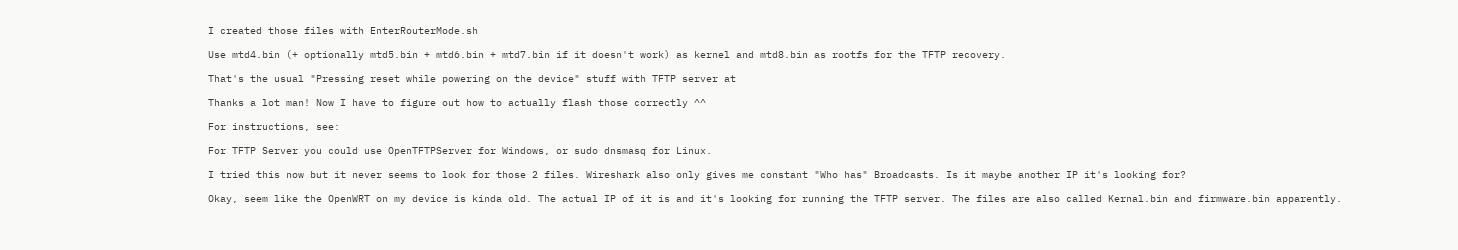I created those files with EnterRouterMode.sh

Use mtd4.bin (+ optionally mtd5.bin + mtd6.bin + mtd7.bin if it doesn't work) as kernel and mtd8.bin as rootfs for the TFTP recovery.

That's the usual "Pressing reset while powering on the device" stuff with TFTP server at

Thanks a lot man! Now I have to figure out how to actually flash those correctly ^^

For instructions, see:

For TFTP Server you could use OpenTFTPServer for Windows, or sudo dnsmasq for Linux.

I tried this now but it never seems to look for those 2 files. Wireshark also only gives me constant "Who has" Broadcasts. Is it maybe another IP it's looking for?

Okay, seem like the OpenWRT on my device is kinda old. The actual IP of it is and it's looking for running the TFTP server. The files are also called Kernal.bin and firmware.bin apparently.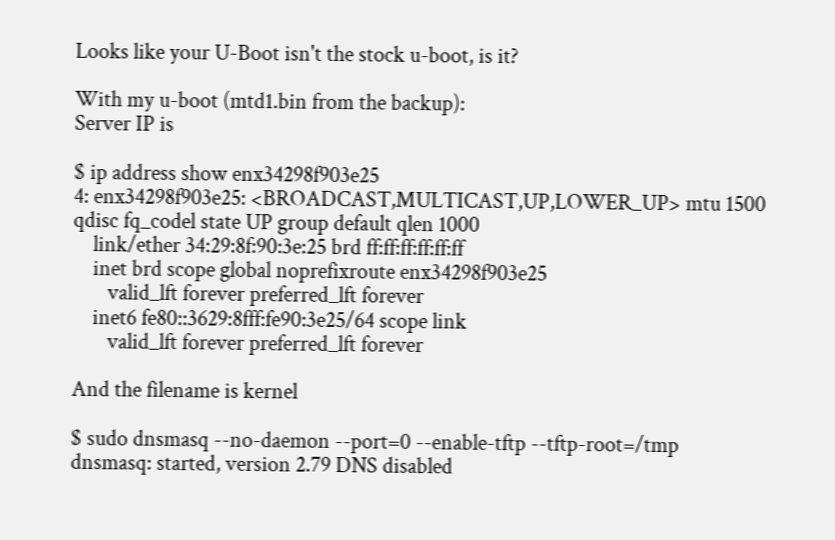Looks like your U-Boot isn't the stock u-boot, is it?

With my u-boot (mtd1.bin from the backup):
Server IP is

$ ip address show enx34298f903e25
4: enx34298f903e25: <BROADCAST,MULTICAST,UP,LOWER_UP> mtu 1500 qdisc fq_codel state UP group default qlen 1000
    link/ether 34:29:8f:90:3e:25 brd ff:ff:ff:ff:ff:ff
    inet brd scope global noprefixroute enx34298f903e25
       valid_lft forever preferred_lft forever
    inet6 fe80::3629:8fff:fe90:3e25/64 scope link
       valid_lft forever preferred_lft forever

And the filename is kernel

$ sudo dnsmasq --no-daemon --port=0 --enable-tftp --tftp-root=/tmp
dnsmasq: started, version 2.79 DNS disabled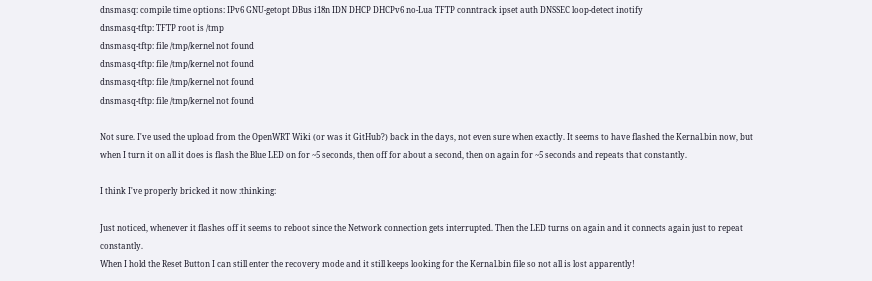dnsmasq: compile time options: IPv6 GNU-getopt DBus i18n IDN DHCP DHCPv6 no-Lua TFTP conntrack ipset auth DNSSEC loop-detect inotify
dnsmasq-tftp: TFTP root is /tmp
dnsmasq-tftp: file /tmp/kernel not found
dnsmasq-tftp: file /tmp/kernel not found
dnsmasq-tftp: file /tmp/kernel not found
dnsmasq-tftp: file /tmp/kernel not found

Not sure. I've used the upload from the OpenWRT Wiki (or was it GitHub?) back in the days, not even sure when exactly. It seems to have flashed the Kernal.bin now, but when I turn it on all it does is flash the Blue LED on for ~5 seconds, then off for about a second, then on again for ~5 seconds and repeats that constantly.

I think I've properly bricked it now :thinking:

Just noticed, whenever it flashes off it seems to reboot since the Network connection gets interrupted. Then the LED turns on again and it connects again just to repeat constantly.
When I hold the Reset Button I can still enter the recovery mode and it still keeps looking for the Kernal.bin file so not all is lost apparently!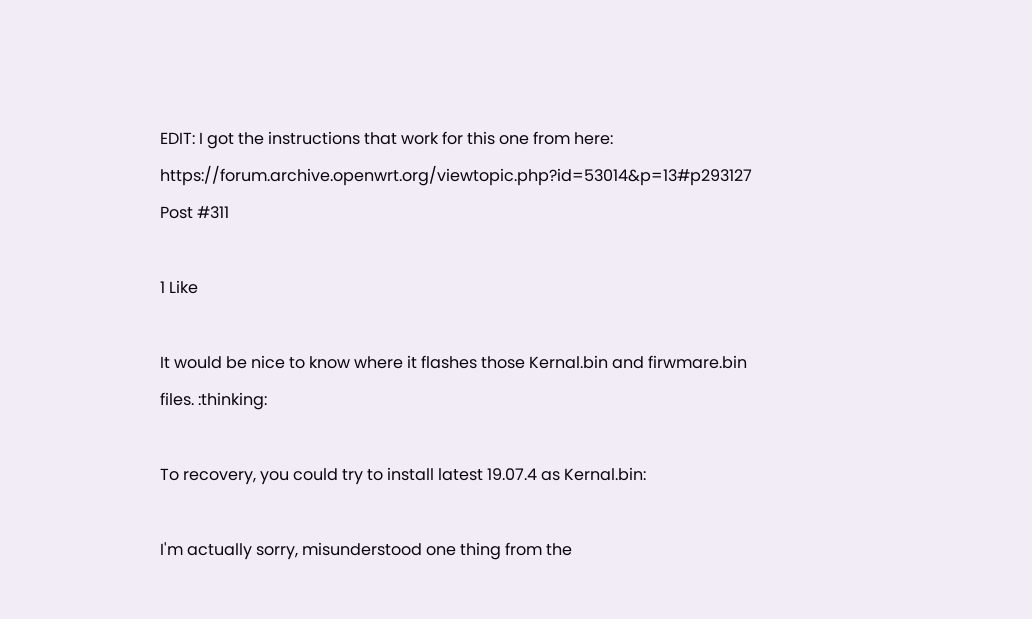EDIT: I got the instructions that work for this one from here: https://forum.archive.openwrt.org/viewtopic.php?id=53014&p=13#p293127
Post #311

1 Like

It would be nice to know where it flashes those Kernal.bin and firwmare.bin files. :thinking:

To recovery, you could try to install latest 19.07.4 as Kernal.bin:

I'm actually sorry, misunderstood one thing from the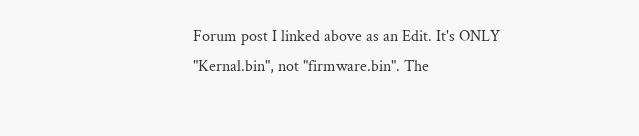Forum post I linked above as an Edit. It's ONLY "Kernal.bin", not "firmware.bin". The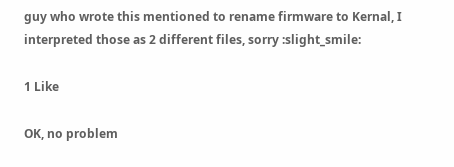guy who wrote this mentioned to rename firmware to Kernal, I interpreted those as 2 different files, sorry :slight_smile:

1 Like

OK, no problem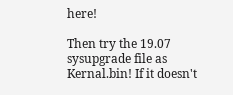here!

Then try the 19.07 sysupgrade file as Kernal.bin! If it doesn't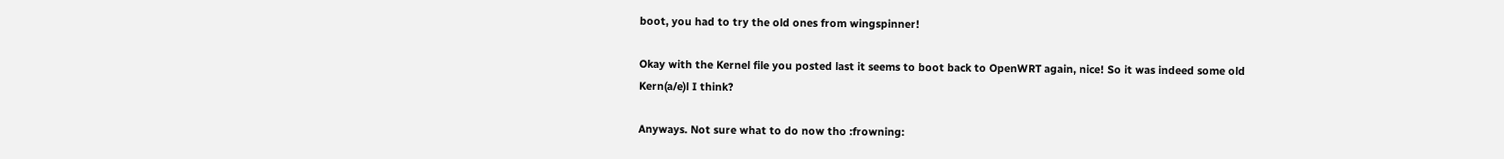boot, you had to try the old ones from wingspinner!

Okay with the Kernel file you posted last it seems to boot back to OpenWRT again, nice! So it was indeed some old Kern(a/e)l I think?

Anyways. Not sure what to do now tho :frowning: